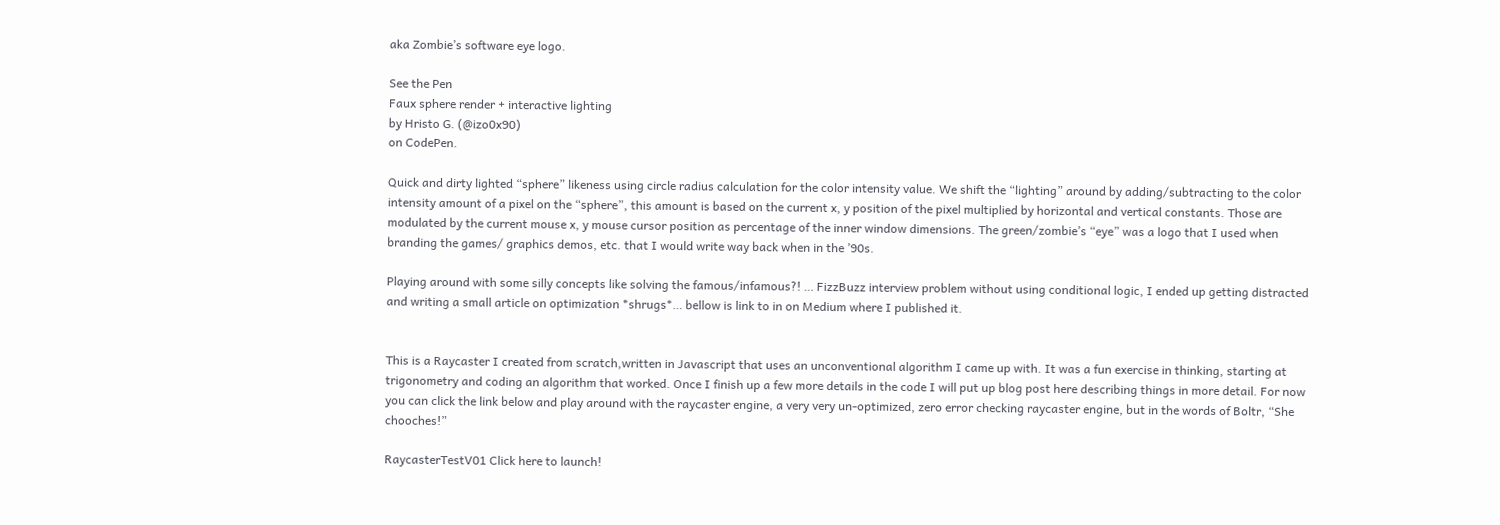aka Zombie’s software eye logo.

See the Pen
Faux sphere render + interactive lighting
by Hristo G. (@izo0x90)
on CodePen.

Quick and dirty lighted “sphere” likeness using circle radius calculation for the color intensity value. We shift the “lighting” around by adding/subtracting to the color intensity amount of a pixel on the “sphere”, this amount is based on the current x, y position of the pixel multiplied by horizontal and vertical constants. Those are modulated by the current mouse x, y mouse cursor position as percentage of the inner window dimensions. The green/zombie’s “eye” was a logo that I used when branding the games/ graphics demos, etc. that I would write way back when in the ’90s.

Playing around with some silly concepts like solving the famous/infamous?! … FizzBuzz interview problem without using conditional logic, I ended up getting distracted and writing a small article on optimization *shrugs*… bellow is link to in on Medium where I published it.


This is a Raycaster I created from scratch,written in Javascript that uses an unconventional algorithm I came up with. It was a fun exercise in thinking, starting at trigonometry and coding an algorithm that worked. Once I finish up a few more details in the code I will put up blog post here describing things in more detail. For now you can click the link below and play around with the raycaster engine, a very very un-optimized, zero error checking raycaster engine, but in the words of Boltr, “She chooches!”

RaycasterTestV01 Click here to launch!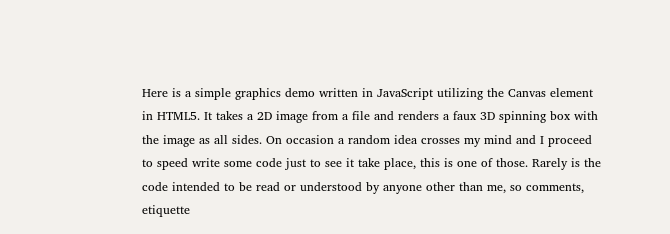Here is a simple graphics demo written in JavaScript utilizing the Canvas element in HTML5. It takes a 2D image from a file and renders a faux 3D spinning box with the image as all sides. On occasion a random idea crosses my mind and I proceed to speed write some code just to see it take place, this is one of those. Rarely is the code intended to be read or understood by anyone other than me, so comments, etiquette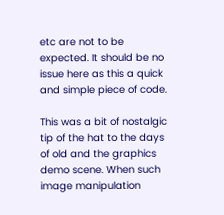etc are not to be expected. It should be no issue here as this a quick and simple piece of code.

This was a bit of nostalgic tip of the hat to the days of old and the graphics demo scene. When such image manipulation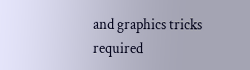and graphics tricks required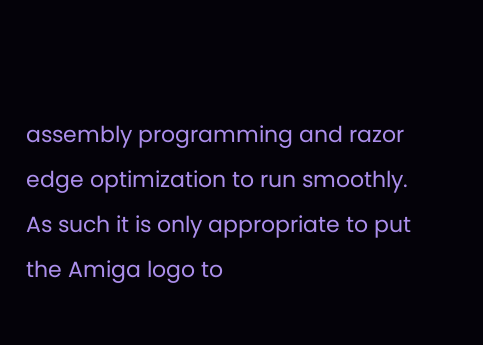assembly programming and razor edge optimization to run smoothly. As such it is only appropriate to put the Amiga logo to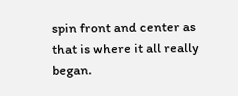spin front and center as that is where it all really began.